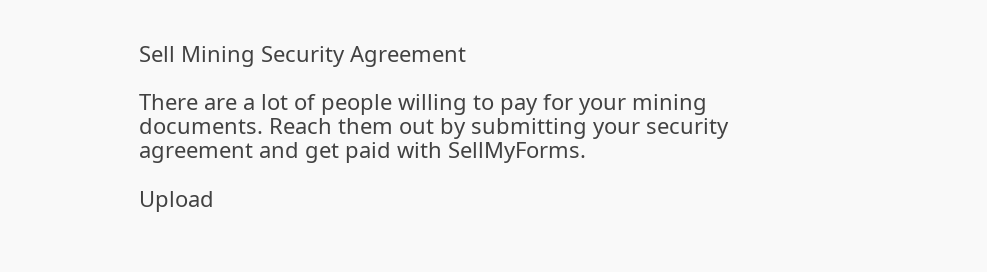Sell Mining Security Agreement

There are a lot of people willing to pay for your mining documents. Reach them out by submitting your security agreement and get paid with SellMyForms.

Upload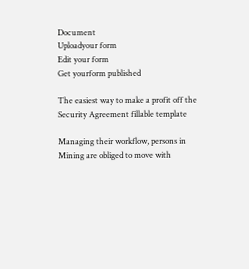Document
Uploadyour form
Edit your form
Get yourform published

The easiest way to make a profit off the Security Agreement fillable template

Managing their workflow, persons in Mining are obliged to move with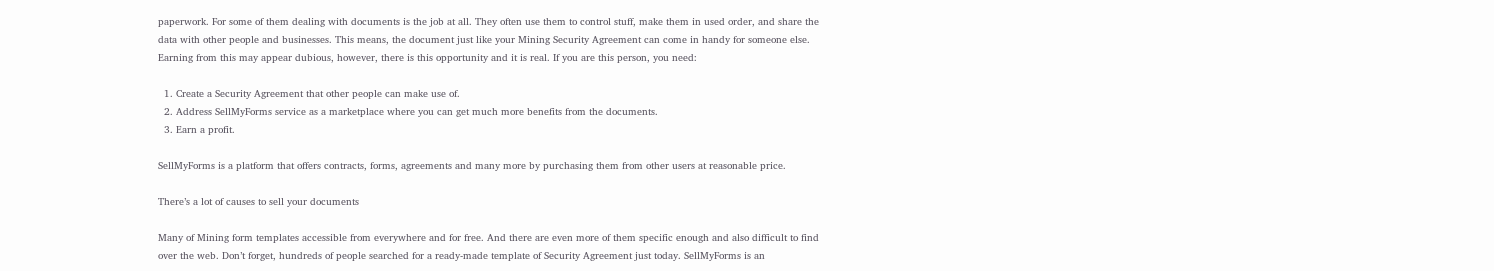paperwork. For some of them dealing with documents is the job at all. They often use them to control stuff, make them in used order, and share the data with other people and businesses. This means, the document just like your Mining Security Agreement can come in handy for someone else. Earning from this may appear dubious, however, there is this opportunity and it is real. If you are this person, you need:

  1. Create a Security Agreement that other people can make use of.
  2. Address SellMyForms service as a marketplace where you can get much more benefits from the documents.
  3. Earn a profit.

SellMyForms is a platform that offers contracts, forms, agreements and many more by purchasing them from other users at reasonable price.

There’s a lot of causes to sell your documents

Many of Mining form templates accessible from everywhere and for free. And there are even more of them specific enough and also difficult to find over the web. Don’t forget, hundreds of people searched for a ready-made template of Security Agreement just today. SellMyForms is an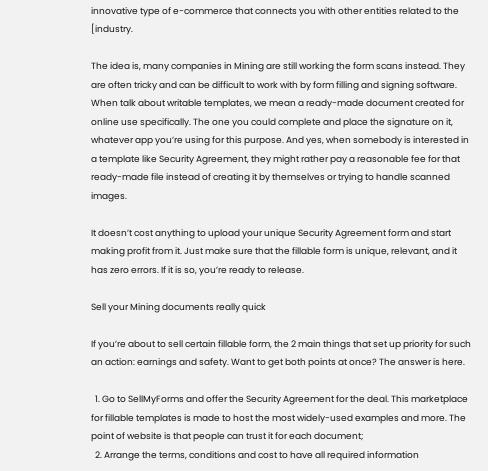innovative type of e-commerce that connects you with other entities related to the [industry.

The idea is, many companies in Mining are still working the form scans instead. They are often tricky and can be difficult to work with by form filling and signing software. When talk about writable templates, we mean a ready-made document created for online use specifically. The one you could complete and place the signature on it, whatever app you’re using for this purpose. And yes, when somebody is interested in a template like Security Agreement, they might rather pay a reasonable fee for that ready-made file instead of creating it by themselves or trying to handle scanned images.

It doesn’t cost anything to upload your unique Security Agreement form and start making profit from it. Just make sure that the fillable form is unique, relevant, and it has zero errors. If it is so, you’re ready to release.

Sell your Mining documents really quick

If you’re about to sell certain fillable form, the 2 main things that set up priority for such an action: earnings and safety. Want to get both points at once? The answer is here.

  1. Go to SellMyForms and offer the Security Agreement for the deal. This marketplace for fillable templates is made to host the most widely-used examples and more. The point of website is that people can trust it for each document;
  2. Arrange the terms, conditions and cost to have all required information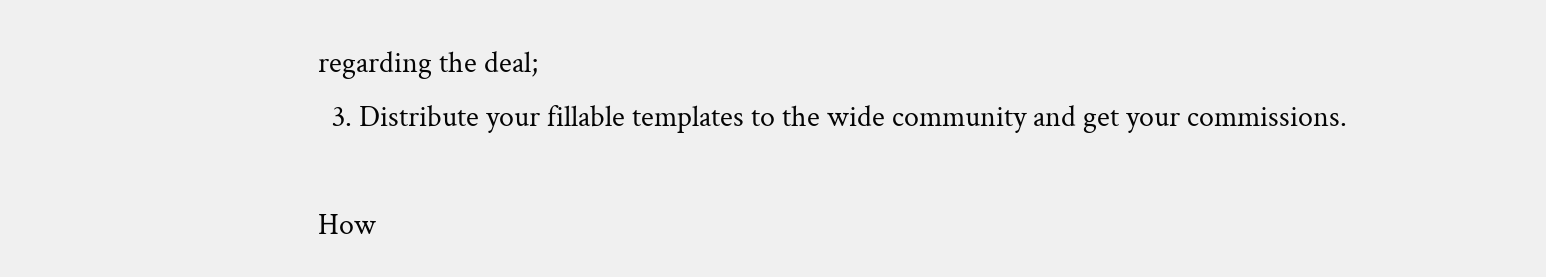regarding the deal;
  3. Distribute your fillable templates to the wide community and get your commissions.

How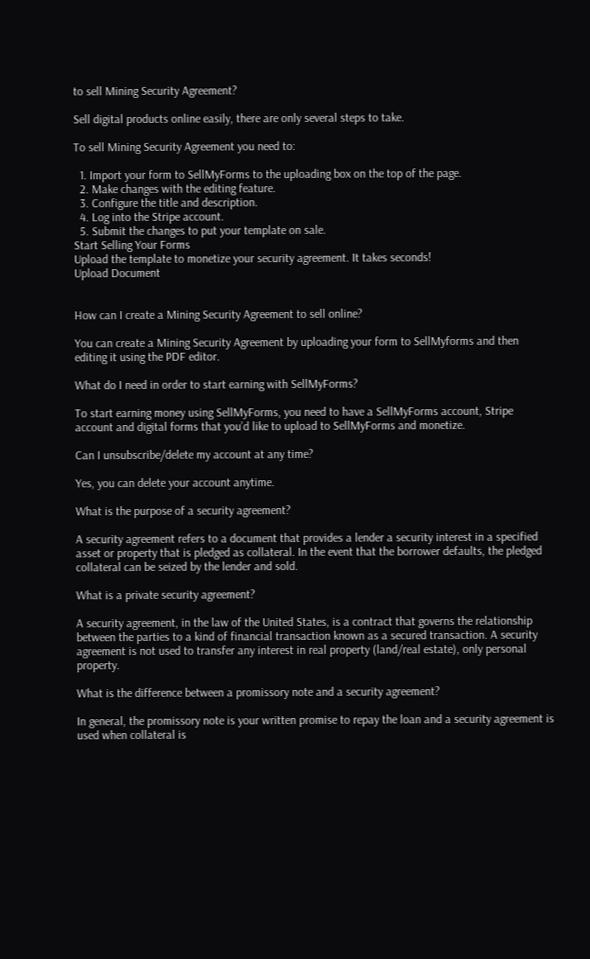to sell Mining Security Agreement?

Sell digital products online easily, there are only several steps to take.

To sell Mining Security Agreement you need to:

  1. Import your form to SellMyForms to the uploading box on the top of the page.
  2. Make changes with the editing feature.
  3. Configure the title and description.
  4. Log into the Stripe account.
  5. Submit the changes to put your template on sale.
Start Selling Your Forms
Upload the template to monetize your security agreement. It takes seconds!
Upload Document


How can I create a Mining Security Agreement to sell online?

You can create a Mining Security Agreement by uploading your form to SellMyforms and then editing it using the PDF editor.

What do I need in order to start earning with SellMyForms?

To start earning money using SellMyForms, you need to have a SellMyForms account, Stripe account and digital forms that you’d like to upload to SellMyForms and monetize.

Can I unsubscribe/delete my account at any time?

Yes, you can delete your account anytime.

What is the purpose of a security agreement?

A security agreement refers to a document that provides a lender a security interest in a specified asset or property that is pledged as collateral. In the event that the borrower defaults, the pledged collateral can be seized by the lender and sold.

What is a private security agreement?

A security agreement, in the law of the United States, is a contract that governs the relationship between the parties to a kind of financial transaction known as a secured transaction. A security agreement is not used to transfer any interest in real property (land/real estate), only personal property.

What is the difference between a promissory note and a security agreement?

In general, the promissory note is your written promise to repay the loan and a security agreement is used when collateral is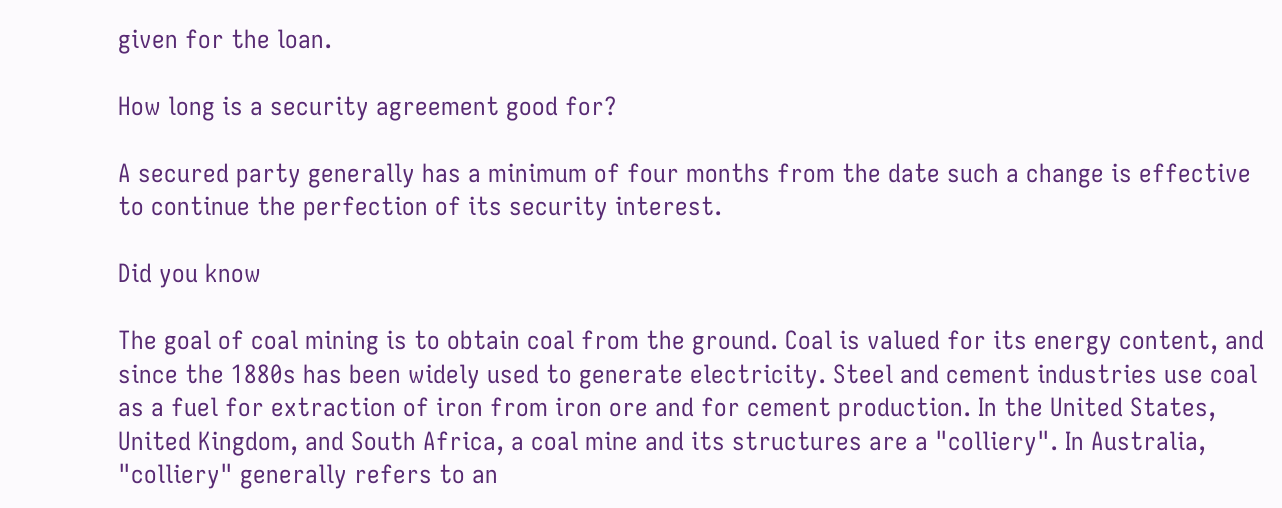given for the loan.

How long is a security agreement good for?

A secured party generally has a minimum of four months from the date such a change is effective to continue the perfection of its security interest.

Did you know

The goal of coal mining is to obtain coal from the ground. Coal is valued for its energy content, and since the 1880s has been widely used to generate electricity. Steel and cement industries use coal as a fuel for extraction of iron from iron ore and for cement production. In the United States, United Kingdom, and South Africa, a coal mine and its structures are a "colliery". In Australia, "colliery" generally refers to an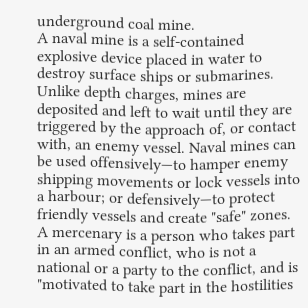underground coal mine.
A naval mine is a self-contained explosive device placed in water to destroy surface ships or submarines. Unlike depth charges, mines are deposited and left to wait until they are triggered by the approach of, or contact with, an enemy vessel. Naval mines can be used offensively—to hamper enemy shipping movements or lock vessels into a harbour; or defensively—to protect friendly vessels and create "safe" zones.
A mercenary is a person who takes part in an armed conflict, who is not a national or a party to the conflict, and is "motivated to take part in the hostilities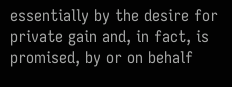essentially by the desire for private gain and, in fact, is promised, by or on behalf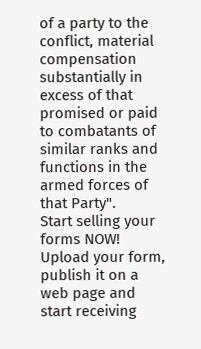of a party to the conflict, material compensation substantially in excess of that promised or paid to combatants of similar ranks and functions in the armed forces of that Party".
Start selling your forms NOW!
Upload your form, publish it on a web page and start receiving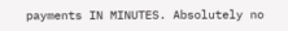payments IN MINUTES. Absolutely no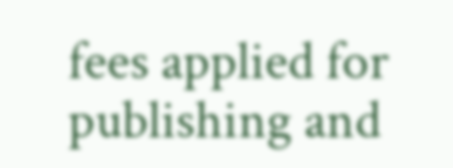fees applied for publishing and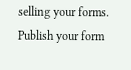selling your forms.
Publish your form